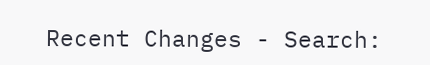Recent Changes - Search: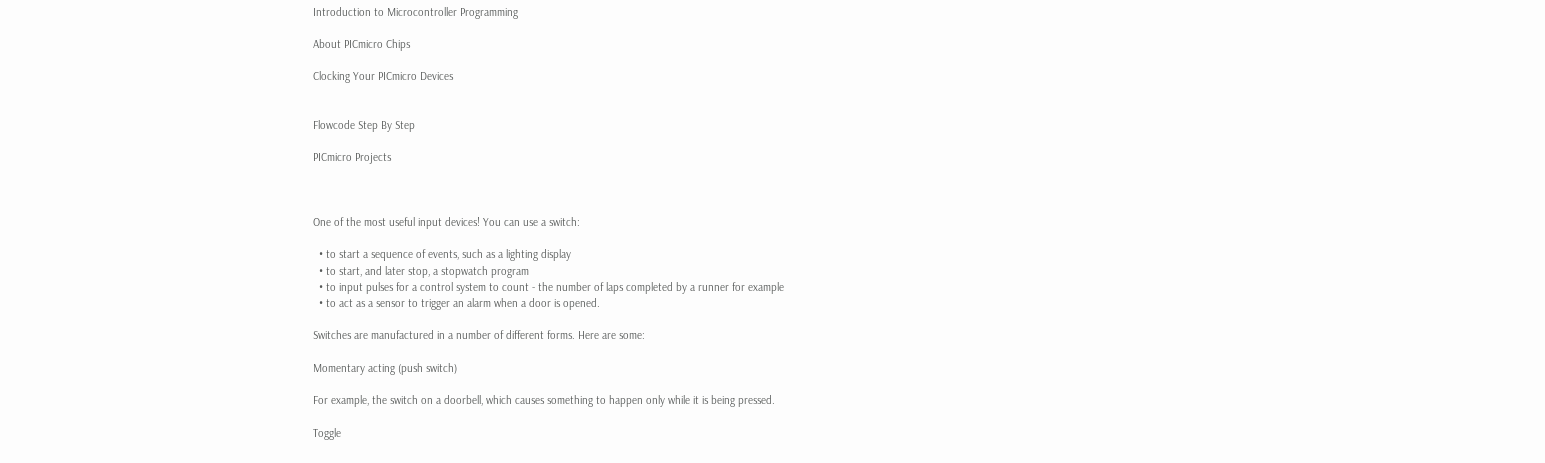Introduction to Microcontroller Programming

About PICmicro Chips

Clocking Your PICmicro Devices


Flowcode Step By Step

PICmicro Projects



One of the most useful input devices! You can use a switch:

  • to start a sequence of events, such as a lighting display
  • to start, and later stop, a stopwatch program
  • to input pulses for a control system to count - the number of laps completed by a runner for example
  • to act as a sensor to trigger an alarm when a door is opened.

Switches are manufactured in a number of different forms. Here are some:

Momentary acting (push switch)

For example, the switch on a doorbell, which causes something to happen only while it is being pressed.

Toggle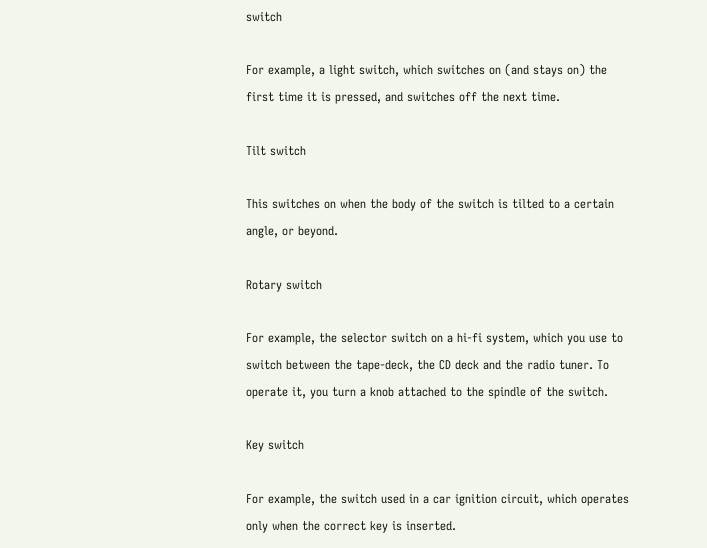switch

For example, a light switch, which switches on (and stays on) the first time it is pressed, and switches off the next time.

Tilt switch

This switches on when the body of the switch is tilted to a certain angle, or beyond.

Rotary switch

For example, the selector switch on a hi-fi system, which you use to switch between the tape-deck, the CD deck and the radio tuner. To operate it, you turn a knob attached to the spindle of the switch.

Key switch

For example, the switch used in a car ignition circuit, which operates only when the correct key is inserted.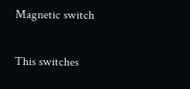Magnetic switch

This switches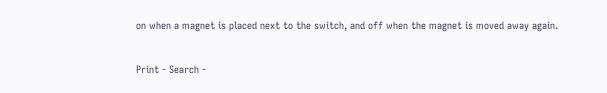on when a magnet is placed next to the switch, and off when the magnet is moved away again.

Print - Search -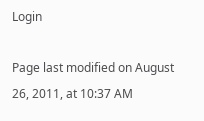Login

Page last modified on August 26, 2011, at 10:37 AM